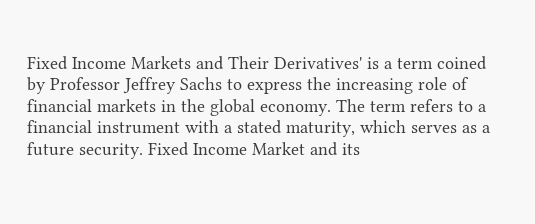Fixed Income Markets and Their Derivatives' is a term coined by Professor Jeffrey Sachs to express the increasing role of financial markets in the global economy. The term refers to a financial instrument with a stated maturity, which serves as a future security. Fixed Income Market and its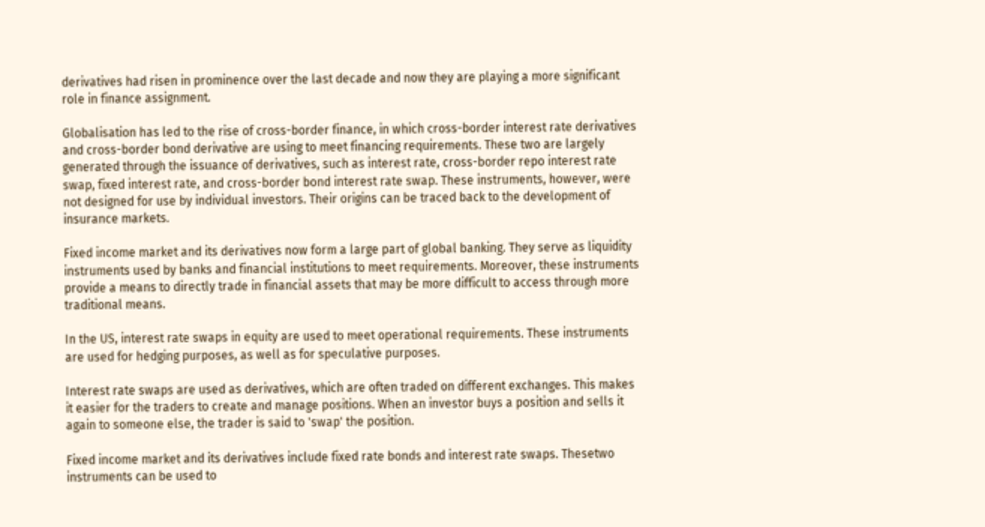derivatives had risen in prominence over the last decade and now they are playing a more significant role in finance assignment.

Globalisation has led to the rise of cross-border finance, in which cross-border interest rate derivatives and cross-border bond derivative are using to meet financing requirements. These two are largely generated through the issuance of derivatives, such as interest rate, cross-border repo interest rate swap, fixed interest rate, and cross-border bond interest rate swap. These instruments, however, were not designed for use by individual investors. Their origins can be traced back to the development of insurance markets.

Fixed income market and its derivatives now form a large part of global banking. They serve as liquidity instruments used by banks and financial institutions to meet requirements. Moreover, these instruments provide a means to directly trade in financial assets that may be more difficult to access through more traditional means.

In the US, interest rate swaps in equity are used to meet operational requirements. These instruments are used for hedging purposes, as well as for speculative purposes.

Interest rate swaps are used as derivatives, which are often traded on different exchanges. This makes it easier for the traders to create and manage positions. When an investor buys a position and sells it again to someone else, the trader is said to 'swap' the position.

Fixed income market and its derivatives include fixed rate bonds and interest rate swaps. Thesetwo instruments can be used to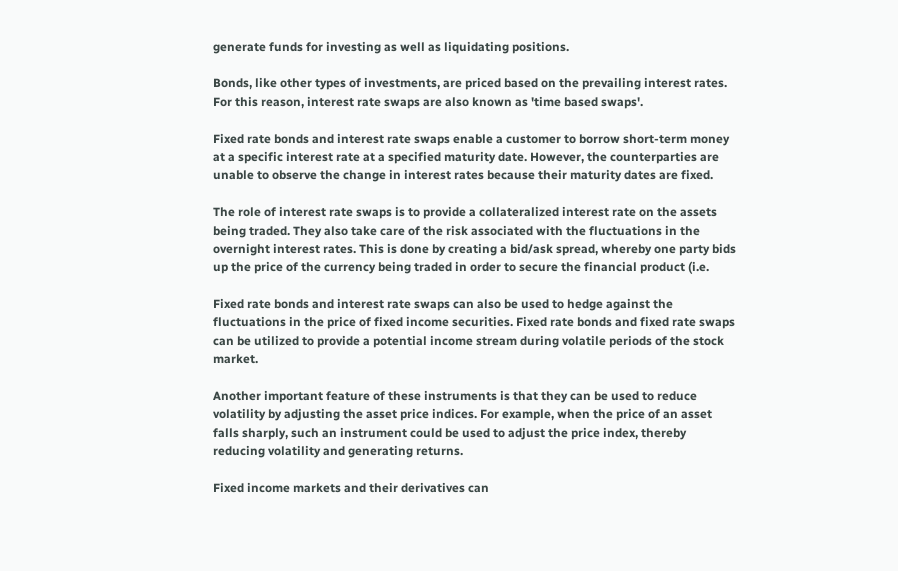generate funds for investing as well as liquidating positions.

Bonds, like other types of investments, are priced based on the prevailing interest rates. For this reason, interest rate swaps are also known as 'time based swaps'.

Fixed rate bonds and interest rate swaps enable a customer to borrow short-term money at a specific interest rate at a specified maturity date. However, the counterparties are unable to observe the change in interest rates because their maturity dates are fixed.

The role of interest rate swaps is to provide a collateralized interest rate on the assets being traded. They also take care of the risk associated with the fluctuations in the overnight interest rates. This is done by creating a bid/ask spread, whereby one party bids up the price of the currency being traded in order to secure the financial product (i.e.

Fixed rate bonds and interest rate swaps can also be used to hedge against the fluctuations in the price of fixed income securities. Fixed rate bonds and fixed rate swaps can be utilized to provide a potential income stream during volatile periods of the stock market.

Another important feature of these instruments is that they can be used to reduce volatility by adjusting the asset price indices. For example, when the price of an asset falls sharply, such an instrument could be used to adjust the price index, thereby reducing volatility and generating returns.

Fixed income markets and their derivatives can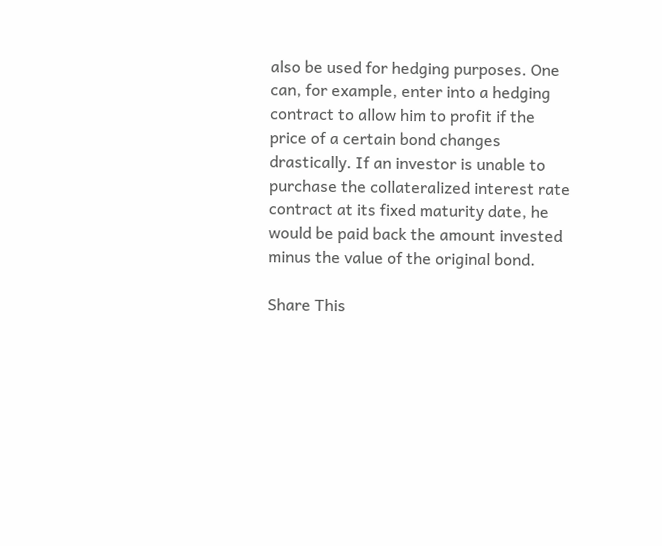also be used for hedging purposes. One can, for example, enter into a hedging contract to allow him to profit if the price of a certain bond changes drastically. If an investor is unable to purchase the collateralized interest rate contract at its fixed maturity date, he would be paid back the amount invested minus the value of the original bond.

Share This